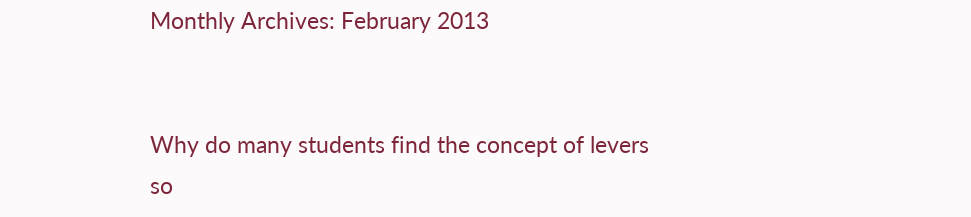Monthly Archives: February 2013


Why do many students find the concept of levers so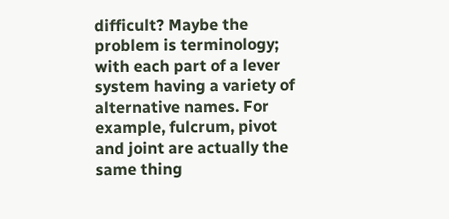difficult? Maybe the problem is terminology; with each part of a lever system having a variety of alternative names. For example, fulcrum, pivot and joint are actually the same thing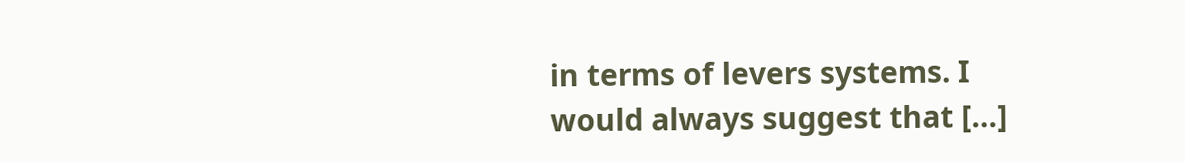in terms of levers systems. I would always suggest that […]